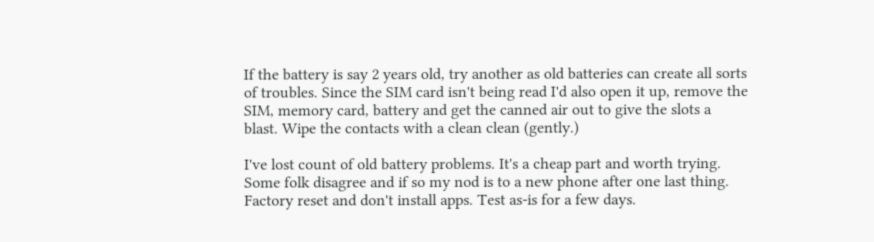If the battery is say 2 years old, try another as old batteries can create all sorts of troubles. Since the SIM card isn't being read I'd also open it up, remove the SIM, memory card, battery and get the canned air out to give the slots a blast. Wipe the contacts with a clean clean (gently.)

I've lost count of old battery problems. It's a cheap part and worth trying. Some folk disagree and if so my nod is to a new phone after one last thing. Factory reset and don't install apps. Test as-is for a few days.